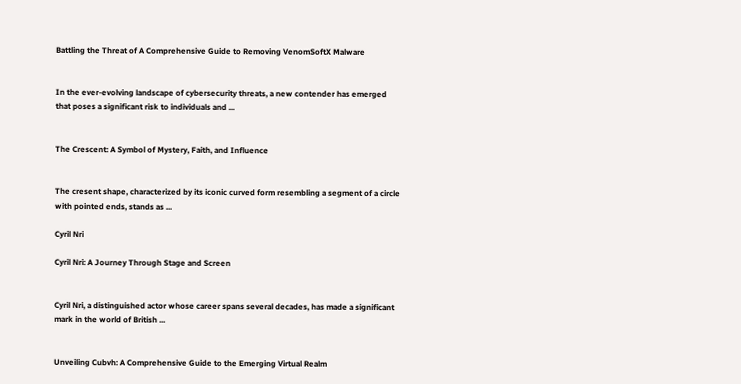Battling the Threat of A Comprehensive Guide to Removing VenomSoftX Malware


In the ever-evolving landscape of cybersecurity threats, a new contender has emerged that poses a significant risk to individuals and ...


The Crescent: A Symbol of Mystery, Faith, and Influence


The cresent shape, characterized by its iconic curved form resembling a segment of a circle with pointed ends, stands as ...

Cyril Nri

Cyril Nri: A Journey Through Stage and Screen


Cyril Nri, a distinguished actor whose career spans several decades, has made a significant mark in the world of British ...


Unveiling Cubvh: A Comprehensive Guide to the Emerging Virtual Realm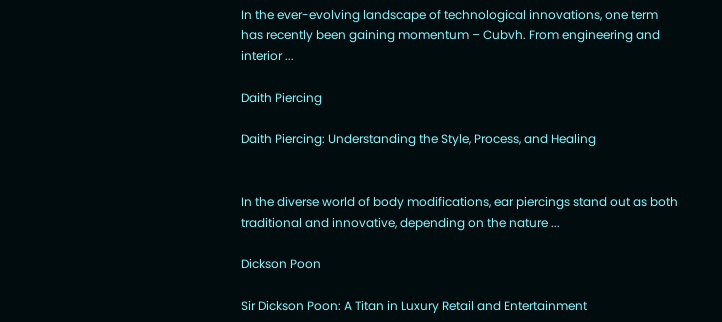In the ever-evolving landscape of technological innovations, one term has recently been gaining momentum – Cubvh. From engineering and interior ...

Daith Piercing

Daith Piercing: Understanding the Style, Process, and Healing


In the diverse world of body modifications, ear piercings stand out as both traditional and innovative, depending on the nature ...

Dickson Poon

Sir Dickson Poon: A Titan in Luxury Retail and Entertainment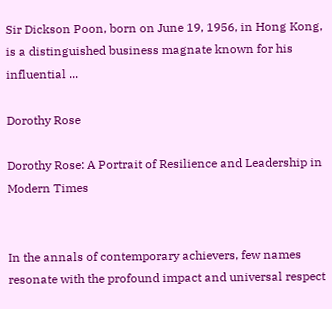Sir Dickson Poon, born on June 19, 1956, in Hong Kong, is a distinguished business magnate known for his influential ...

Dorothy Rose

Dorothy Rose: A Portrait of Resilience and Leadership in Modern Times


In the annals of contemporary achievers, few names resonate with the profound impact and universal respect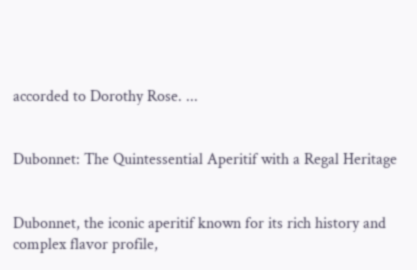accorded to Dorothy Rose. ...


Dubonnet: The Quintessential Aperitif with a Regal Heritage


Dubonnet, the iconic aperitif known for its rich history and complex flavor profile,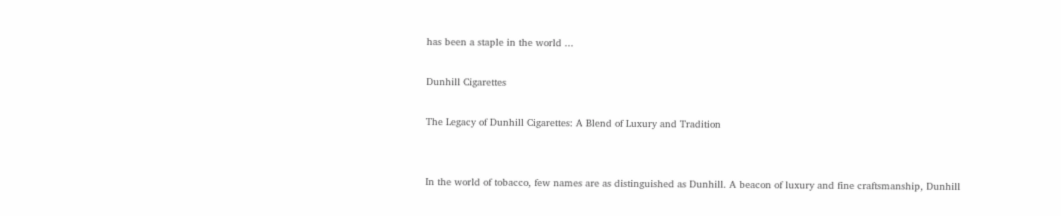has been a staple in the world ...

Dunhill Cigarettes

The Legacy of Dunhill Cigarettes: A Blend of Luxury and Tradition


In the world of tobacco, few names are as distinguished as Dunhill. A beacon of luxury and fine craftsmanship, Dunhill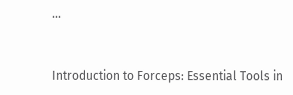...


Introduction to Forceps: Essential Tools in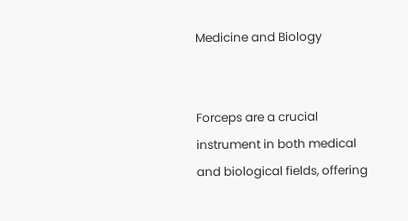Medicine and Biology


Forceps are a crucial instrument in both medical and biological fields, offering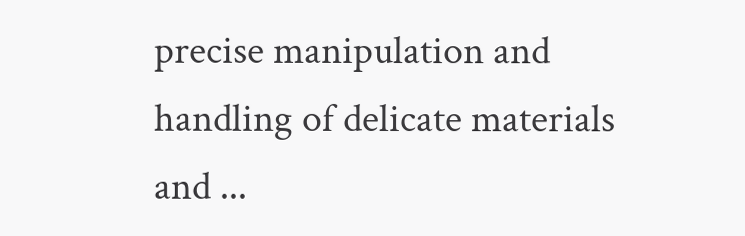precise manipulation and handling of delicate materials and ...